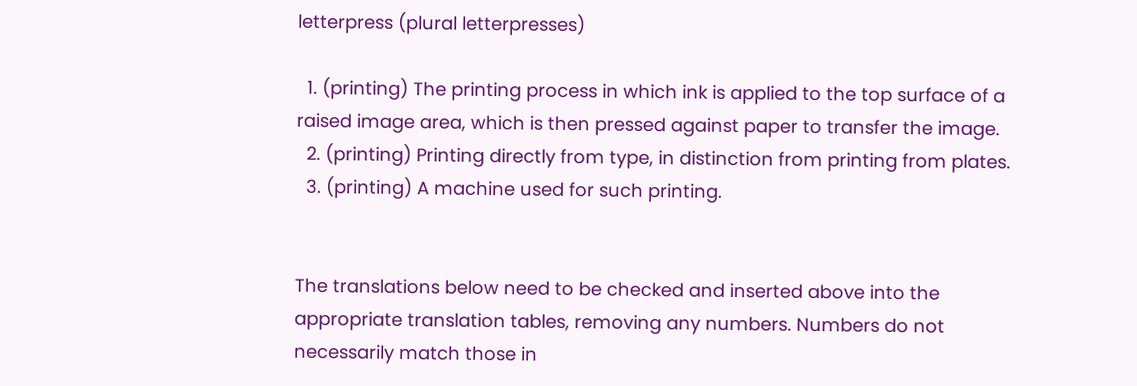letterpress (plural letterpresses)

  1. (printing) The printing process in which ink is applied to the top surface of a raised image area, which is then pressed against paper to transfer the image.
  2. (printing) Printing directly from type, in distinction from printing from plates.
  3. (printing) A machine used for such printing.


The translations below need to be checked and inserted above into the appropriate translation tables, removing any numbers. Numbers do not necessarily match those in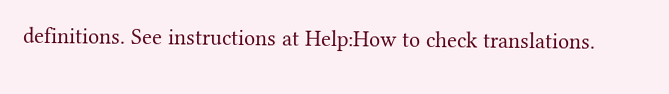definitions. See instructions at Help:How to check translations.